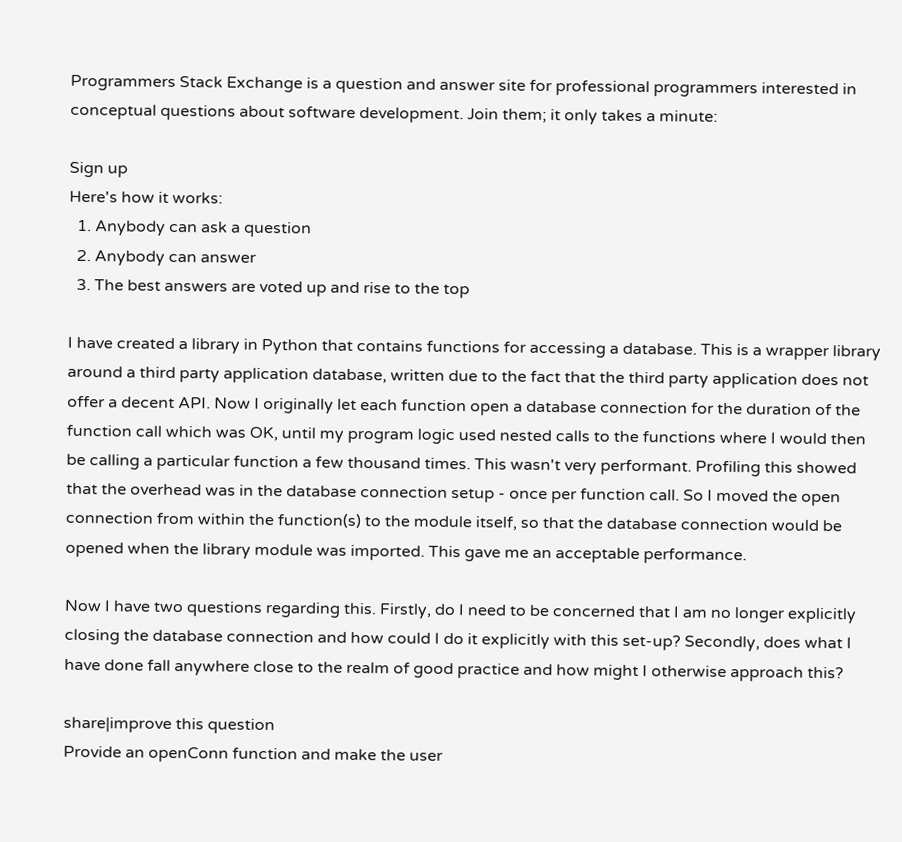Programmers Stack Exchange is a question and answer site for professional programmers interested in conceptual questions about software development. Join them; it only takes a minute:

Sign up
Here's how it works:
  1. Anybody can ask a question
  2. Anybody can answer
  3. The best answers are voted up and rise to the top

I have created a library in Python that contains functions for accessing a database. This is a wrapper library around a third party application database, written due to the fact that the third party application does not offer a decent API. Now I originally let each function open a database connection for the duration of the function call which was OK, until my program logic used nested calls to the functions where I would then be calling a particular function a few thousand times. This wasn't very performant. Profiling this showed that the overhead was in the database connection setup - once per function call. So I moved the open connection from within the function(s) to the module itself, so that the database connection would be opened when the library module was imported. This gave me an acceptable performance.

Now I have two questions regarding this. Firstly, do I need to be concerned that I am no longer explicitly closing the database connection and how could I do it explicitly with this set-up? Secondly, does what I have done fall anywhere close to the realm of good practice and how might I otherwise approach this?

share|improve this question
Provide an openConn function and make the user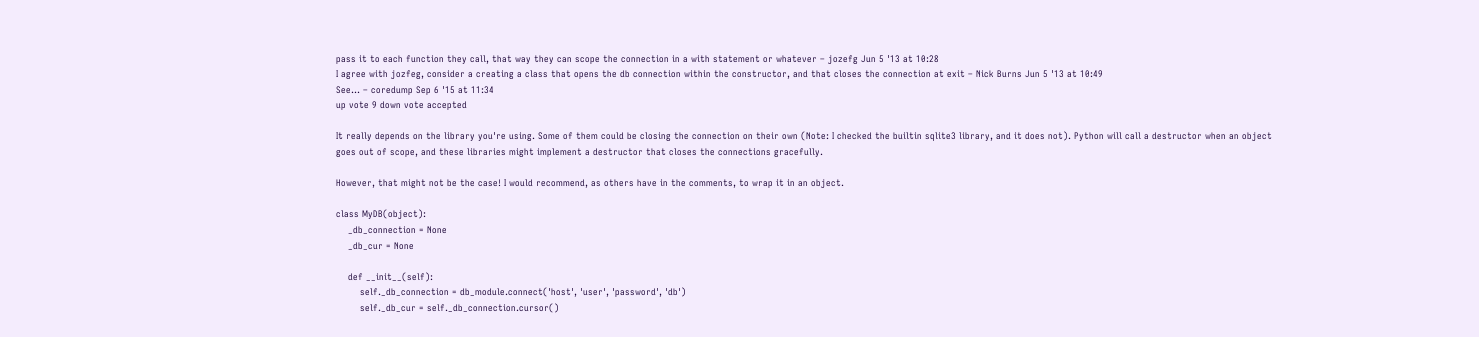pass it to each function they call, that way they can scope the connection in a with statement or whatever – jozefg Jun 5 '13 at 10:28
I agree with jozfeg, consider a creating a class that opens the db connection within the constructor, and that closes the connection at exit – Nick Burns Jun 5 '13 at 10:49
See… – coredump Sep 6 '15 at 11:34
up vote 9 down vote accepted

It really depends on the library you're using. Some of them could be closing the connection on their own (Note: I checked the builtin sqlite3 library, and it does not). Python will call a destructor when an object goes out of scope, and these libraries might implement a destructor that closes the connections gracefully.

However, that might not be the case! I would recommend, as others have in the comments, to wrap it in an object.

class MyDB(object):
    _db_connection = None
    _db_cur = None

    def __init__(self):
        self._db_connection = db_module.connect('host', 'user', 'password', 'db')
        self._db_cur = self._db_connection.cursor()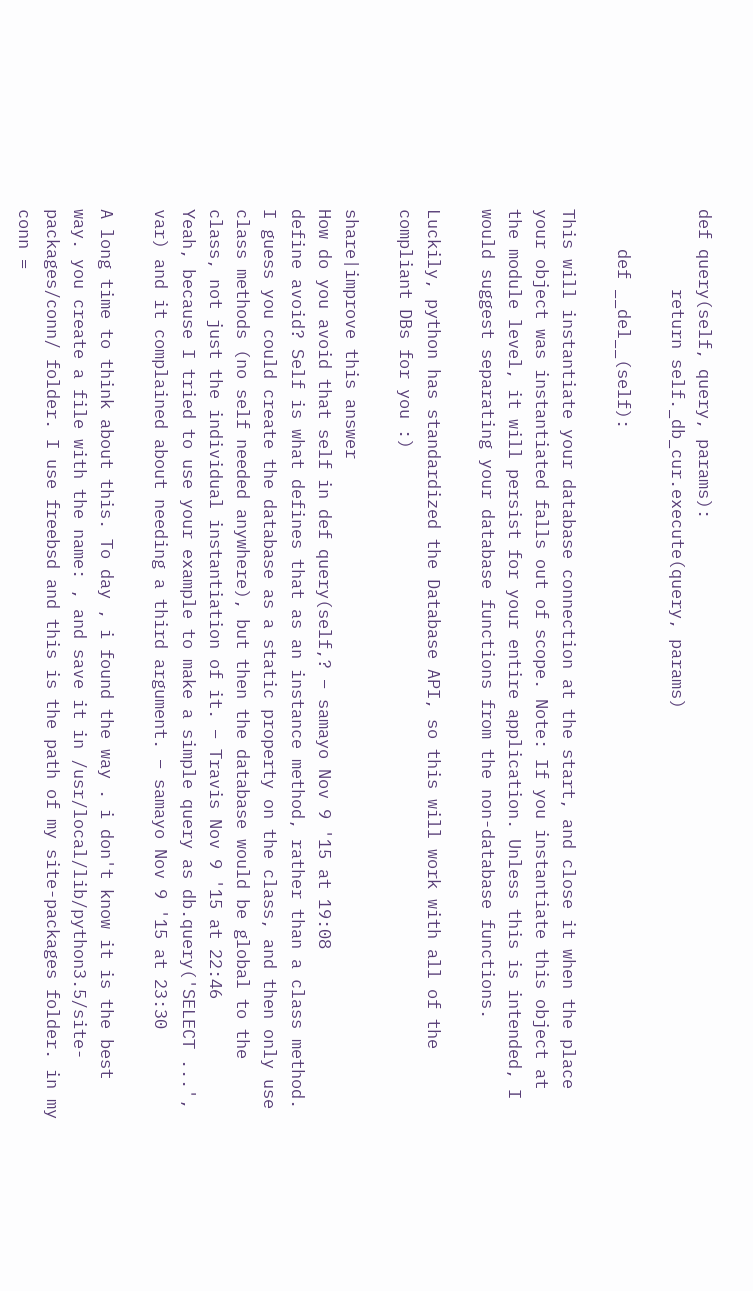def query(self, query, params):
        return self._db_cur.execute(query, params)

    def __del__(self):

This will instantiate your database connection at the start, and close it when the place your object was instantiated falls out of scope. Note: If you instantiate this object at the module level, it will persist for your entire application. Unless this is intended, I would suggest separating your database functions from the non-database functions.

Luckily, python has standardized the Database API, so this will work with all of the compliant DBs for you :)

share|improve this answer
How do you avoid that self in def query(self,? – samayo Nov 9 '15 at 19:08
define avoid? Self is what defines that as an instance method, rather than a class method. I guess you could create the database as a static property on the class, and then only use class methods (no self needed anywhere), but then the database would be global to the class, not just the individual instantiation of it. – Travis Nov 9 '15 at 22:46
Yeah, because I tried to use your example to make a simple query as db.query('SELECT ...', var) and it complained about needing a third argument. – samayo Nov 9 '15 at 23:30

A long time to think about this. To day , i found the way . i don't know it is the best way. you create a file with the name: , and save it in /usr/local/lib/python3.5/site-packages/conn/ folder. I use freebsd and this is the path of my site-packages folder. in my conn =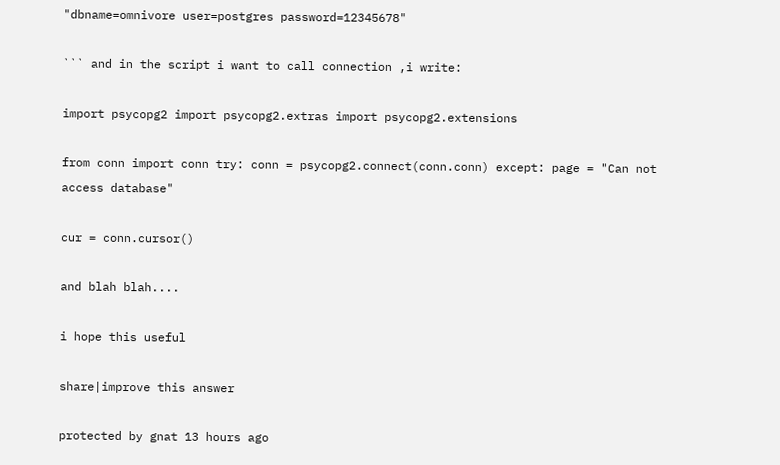"dbname=omnivore user=postgres password=12345678"

``` and in the script i want to call connection ,i write:

import psycopg2 import psycopg2.extras import psycopg2.extensions

from conn import conn try: conn = psycopg2.connect(conn.conn) except: page = "Can not access database"

cur = conn.cursor()

and blah blah....

i hope this useful

share|improve this answer

protected by gnat 13 hours ago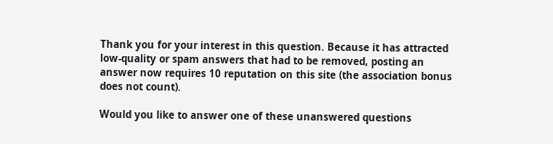Thank you for your interest in this question. Because it has attracted low-quality or spam answers that had to be removed, posting an answer now requires 10 reputation on this site (the association bonus does not count).

Would you like to answer one of these unanswered questions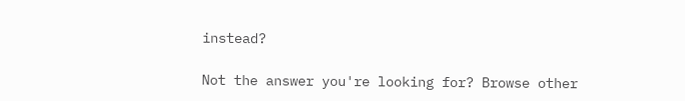instead?

Not the answer you're looking for? Browse other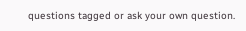questions tagged or ask your own question.